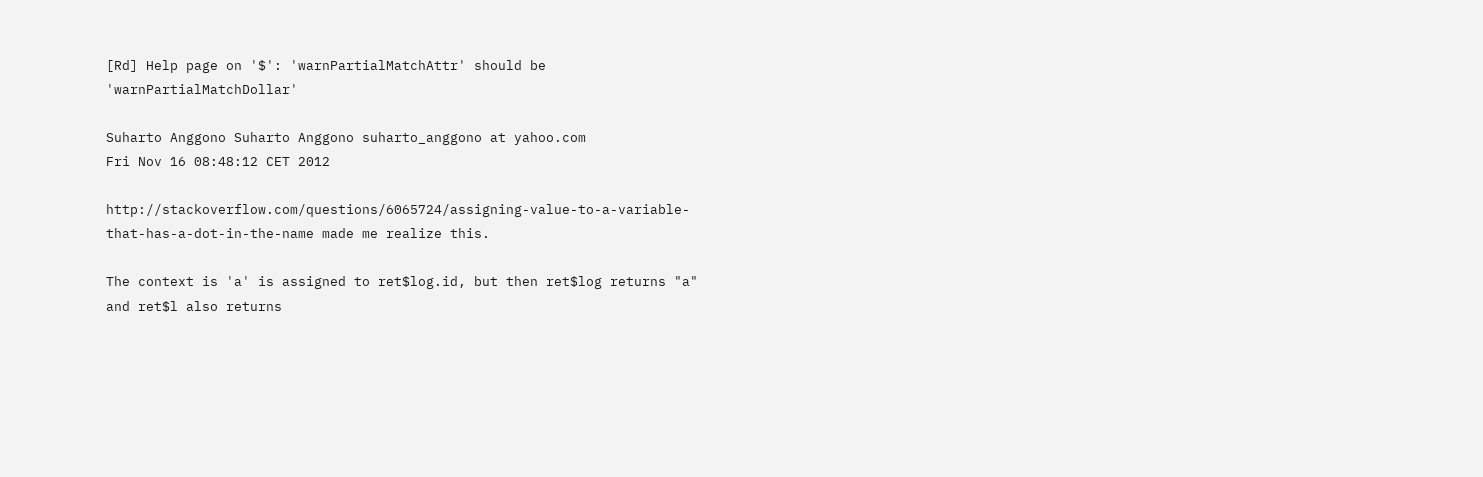[Rd] Help page on '$': 'warnPartialMatchAttr' should be 'warnPartialMatchDollar'

Suharto Anggono Suharto Anggono suharto_anggono at yahoo.com
Fri Nov 16 08:48:12 CET 2012

http://stackoverflow.com/questions/6065724/assigning-value-to-a-variable-that-has-a-dot-in-the-name made me realize this.

The context is 'a' is assigned to ret$log.id, but then ret$log returns "a" and ret$l also returns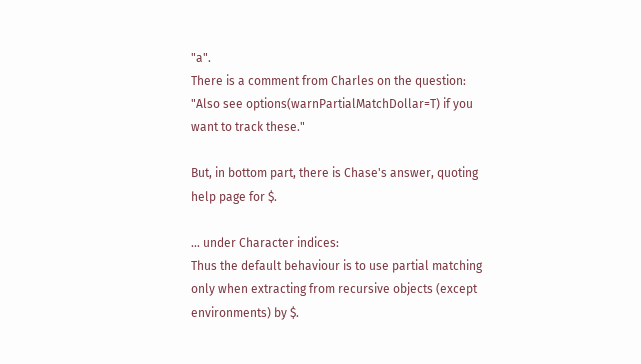"a".
There is a comment from Charles on the question:
"Also see options(warnPartialMatchDollar=T) if you want to track these."

But, in bottom part, there is Chase's answer, quoting help page for $.

... under Character indices:
Thus the default behaviour is to use partial matching only when extracting from recursive objects (except environments) by $.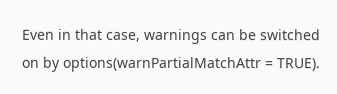Even in that case, warnings can be switched on by options(warnPartialMatchAttr = TRUE).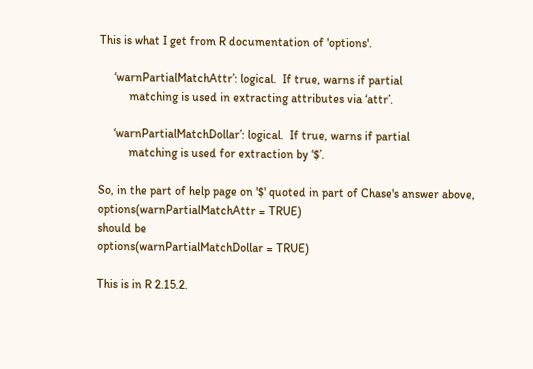This is what I get from R documentation of 'options'.

     ‘warnPartialMatchAttr’: logical.  If true, warns if partial
          matching is used in extracting attributes via ‘attr’.

     ‘warnPartialMatchDollar’: logical.  If true, warns if partial
          matching is used for extraction by ‘$’.

So, in the part of help page on '$' quoted in part of Chase's answer above,
options(warnPartialMatchAttr = TRUE)
should be
options(warnPartialMatchDollar = TRUE)

This is in R 2.15.2.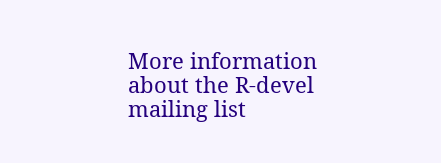More information about the R-devel mailing list